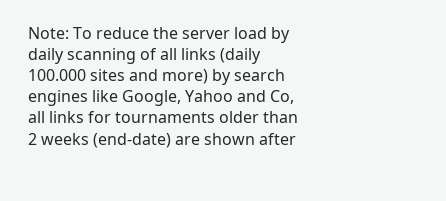Note: To reduce the server load by daily scanning of all links (daily 100.000 sites and more) by search engines like Google, Yahoo and Co, all links for tournaments older than 2 weeks (end-date) are shown after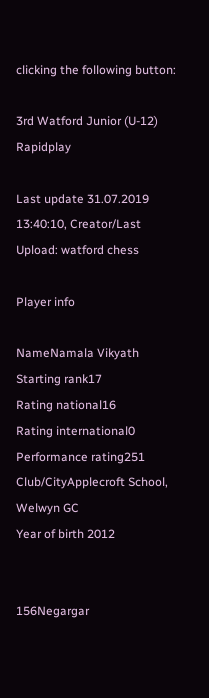clicking the following button:

3rd Watford Junior (U-12) Rapidplay

Last update 31.07.2019 13:40:10, Creator/Last Upload: watford chess

Player info

NameNamala Vikyath
Starting rank17
Rating national16
Rating international0
Performance rating251
Club/CityApplecroft School, Welwyn GC
Year of birth 2012


156Negargar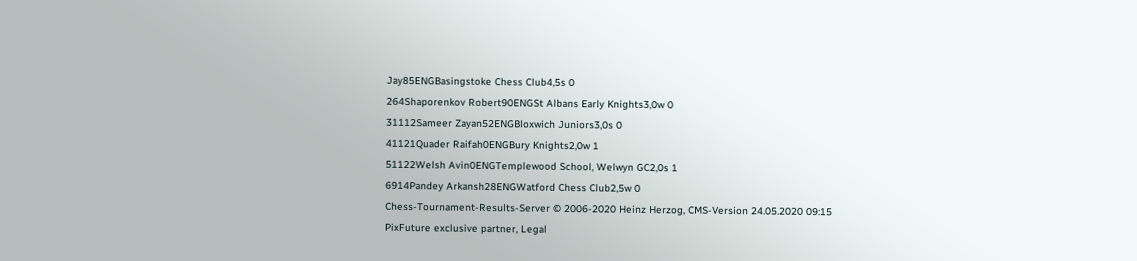Jay85ENGBasingstoke Chess Club4,5s 0
264Shaporenkov Robert90ENGSt Albans Early Knights3,0w 0
31112Sameer Zayan52ENGBloxwich Juniors3,0s 0
41121Quader Raifah0ENGBury Knights2,0w 1
51122Welsh Avin0ENGTemplewood School, Welwyn GC2,0s 1
6914Pandey Arkansh28ENGWatford Chess Club2,5w 0
Chess-Tournament-Results-Server © 2006-2020 Heinz Herzog, CMS-Version 24.05.2020 09:15
PixFuture exclusive partner, Legal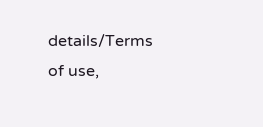details/Terms of use,